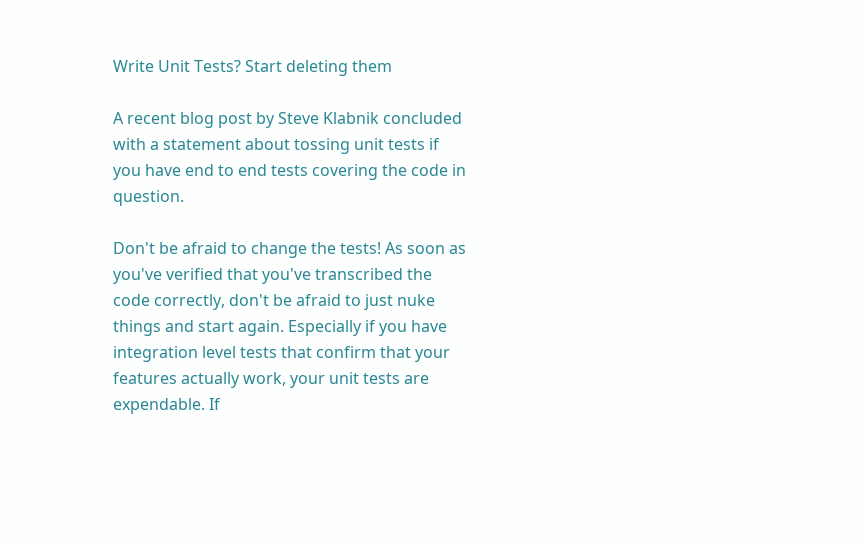Write Unit Tests? Start deleting them

A recent blog post by Steve Klabnik concluded with a statement about tossing unit tests if you have end to end tests covering the code in question.

Don't be afraid to change the tests! As soon as you've verified that you've transcribed the code correctly, don't be afraid to just nuke things and start again. Especially if you have integration level tests that confirm that your features actually work, your unit tests are expendable. If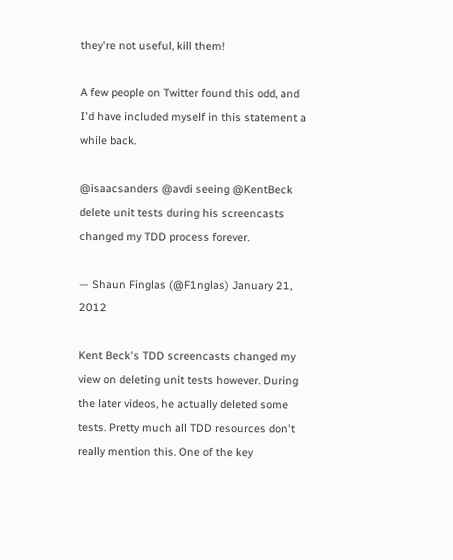they're not useful, kill them!

A few people on Twitter found this odd, and I'd have included myself in this statement a while back.

@isaacsanders @avdi seeing @KentBeck delete unit tests during his screencasts changed my TDD process forever.

— Shaun Finglas (@F1nglas) January 21, 2012

Kent Beck's TDD screencasts changed my view on deleting unit tests however. During the later videos, he actually deleted some tests. Pretty much all TDD resources don't really mention this. One of the key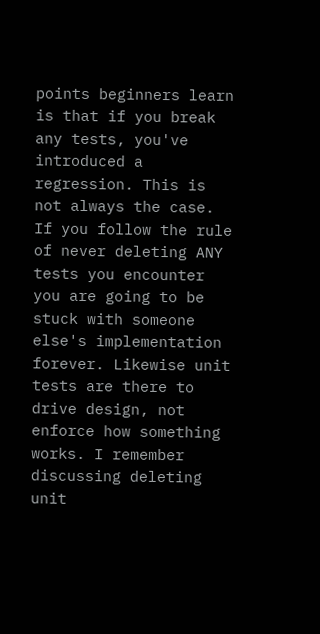points beginners learn is that if you break any tests, you've introduced a regression. This is not always the case. If you follow the rule of never deleting ANY tests you encounter you are going to be stuck with someone else's implementation forever. Likewise unit tests are there to drive design, not enforce how something works. I remember discussing deleting unit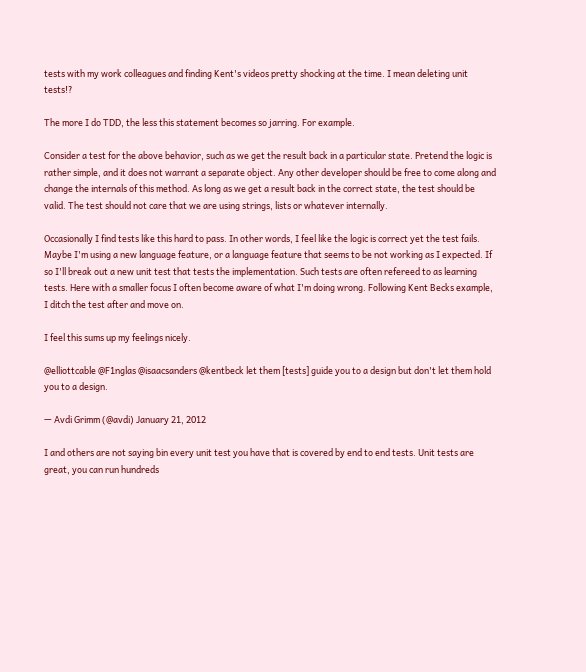tests with my work colleagues and finding Kent's videos pretty shocking at the time. I mean deleting unit tests!?

The more I do TDD, the less this statement becomes so jarring. For example.

Consider a test for the above behavior, such as we get the result back in a particular state. Pretend the logic is rather simple, and it does not warrant a separate object. Any other developer should be free to come along and change the internals of this method. As long as we get a result back in the correct state, the test should be valid. The test should not care that we are using strings, lists or whatever internally.

Occasionally I find tests like this hard to pass. In other words, I feel like the logic is correct yet the test fails. Maybe I'm using a new language feature, or a language feature that seems to be not working as I expected. If so I'll break out a new unit test that tests the implementation. Such tests are often refereed to as learning tests. Here with a smaller focus I often become aware of what I'm doing wrong. Following Kent Becks example, I ditch the test after and move on.

I feel this sums up my feelings nicely.

@elliottcable @F1nglas @isaacsanders @kentbeck let them [tests] guide you to a design but don't let them hold you to a design.

— Avdi Grimm (@avdi) January 21, 2012

I and others are not saying bin every unit test you have that is covered by end to end tests. Unit tests are great, you can run hundreds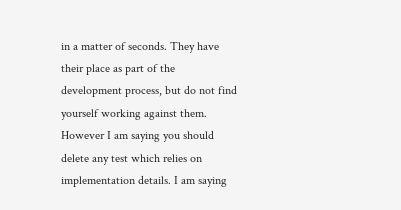in a matter of seconds. They have their place as part of the development process, but do not find yourself working against them. However I am saying you should delete any test which relies on implementation details. I am saying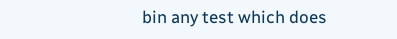bin any test which does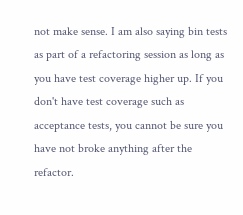not make sense. I am also saying bin tests as part of a refactoring session as long as you have test coverage higher up. If you don't have test coverage such as acceptance tests, you cannot be sure you have not broke anything after the refactor.